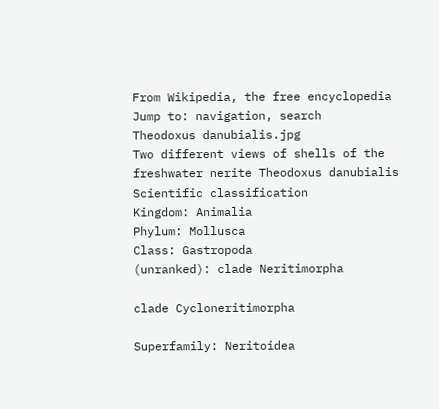From Wikipedia, the free encyclopedia
Jump to: navigation, search
Theodoxus danubialis.jpg
Two different views of shells of the freshwater nerite Theodoxus danubialis
Scientific classification
Kingdom: Animalia
Phylum: Mollusca
Class: Gastropoda
(unranked): clade Neritimorpha

clade Cycloneritimorpha

Superfamily: Neritoidea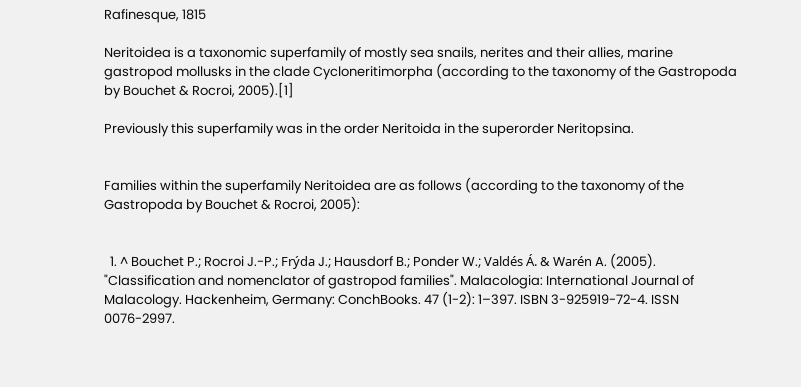Rafinesque, 1815

Neritoidea is a taxonomic superfamily of mostly sea snails, nerites and their allies, marine gastropod mollusks in the clade Cycloneritimorpha (according to the taxonomy of the Gastropoda by Bouchet & Rocroi, 2005).[1]

Previously this superfamily was in the order Neritoida in the superorder Neritopsina.


Families within the superfamily Neritoidea are as follows (according to the taxonomy of the Gastropoda by Bouchet & Rocroi, 2005):


  1. ^ Bouchet P.; Rocroi J.-P.; Frýda J.; Hausdorf B.; Ponder W.; Valdés Á. & Warén A. (2005). "Classification and nomenclator of gastropod families". Malacologia: International Journal of Malacology. Hackenheim, Germany: ConchBooks. 47 (1-2): 1–397. ISBN 3-925919-72-4. ISSN 0076-2997.